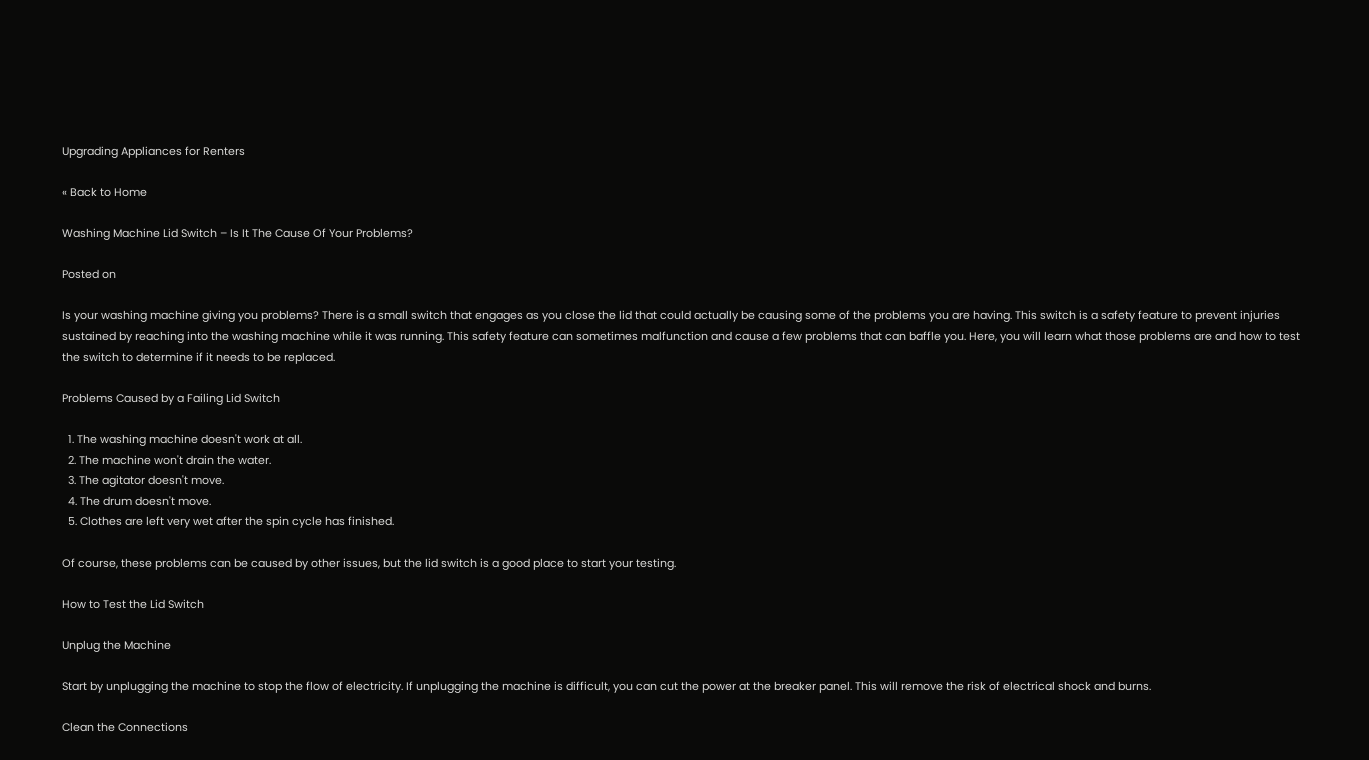Upgrading Appliances for Renters

« Back to Home

Washing Machine Lid Switch – Is It The Cause Of Your Problems?

Posted on

Is your washing machine giving you problems? There is a small switch that engages as you close the lid that could actually be causing some of the problems you are having. This switch is a safety feature to prevent injuries sustained by reaching into the washing machine while it was running. This safety feature can sometimes malfunction and cause a few problems that can baffle you. Here, you will learn what those problems are and how to test the switch to determine if it needs to be replaced.

Problems Caused by a Failing Lid Switch

  1. The washing machine doesn't work at all.
  2. The machine won't drain the water.
  3. The agitator doesn't move.
  4. The drum doesn't move.
  5. Clothes are left very wet after the spin cycle has finished.

Of course, these problems can be caused by other issues, but the lid switch is a good place to start your testing.

How to Test the Lid Switch

Unplug the Machine

Start by unplugging the machine to stop the flow of electricity. If unplugging the machine is difficult, you can cut the power at the breaker panel. This will remove the risk of electrical shock and burns.

Clean the Connections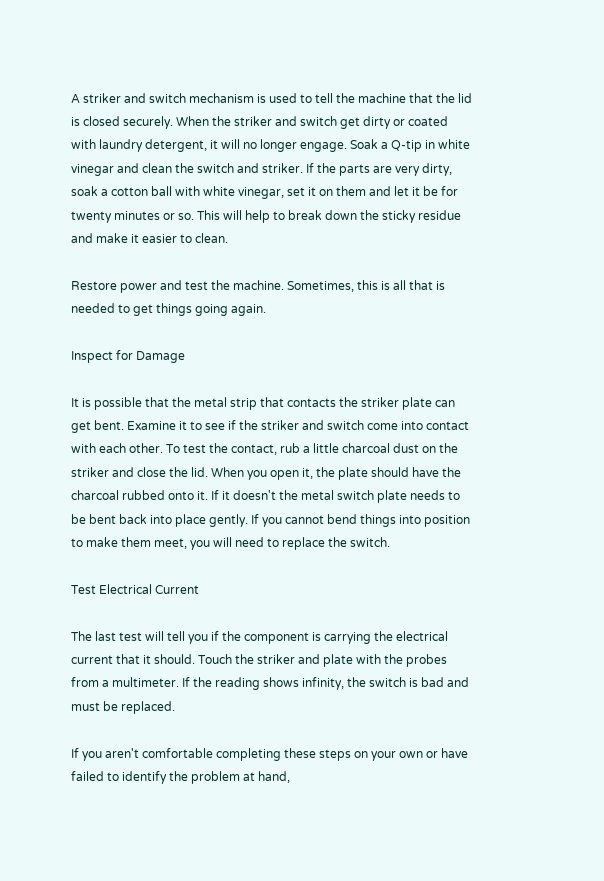A striker and switch mechanism is used to tell the machine that the lid is closed securely. When the striker and switch get dirty or coated with laundry detergent, it will no longer engage. Soak a Q-tip in white vinegar and clean the switch and striker. If the parts are very dirty, soak a cotton ball with white vinegar, set it on them and let it be for twenty minutes or so. This will help to break down the sticky residue and make it easier to clean.

Restore power and test the machine. Sometimes, this is all that is needed to get things going again.

Inspect for Damage

It is possible that the metal strip that contacts the striker plate can get bent. Examine it to see if the striker and switch come into contact with each other. To test the contact, rub a little charcoal dust on the striker and close the lid. When you open it, the plate should have the charcoal rubbed onto it. If it doesn't the metal switch plate needs to be bent back into place gently. If you cannot bend things into position to make them meet, you will need to replace the switch.

Test Electrical Current

The last test will tell you if the component is carrying the electrical current that it should. Touch the striker and plate with the probes from a multimeter. If the reading shows infinity, the switch is bad and must be replaced.

If you aren't comfortable completing these steps on your own or have failed to identify the problem at hand,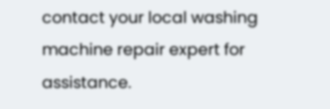contact your local washing machine repair expert for assistance.